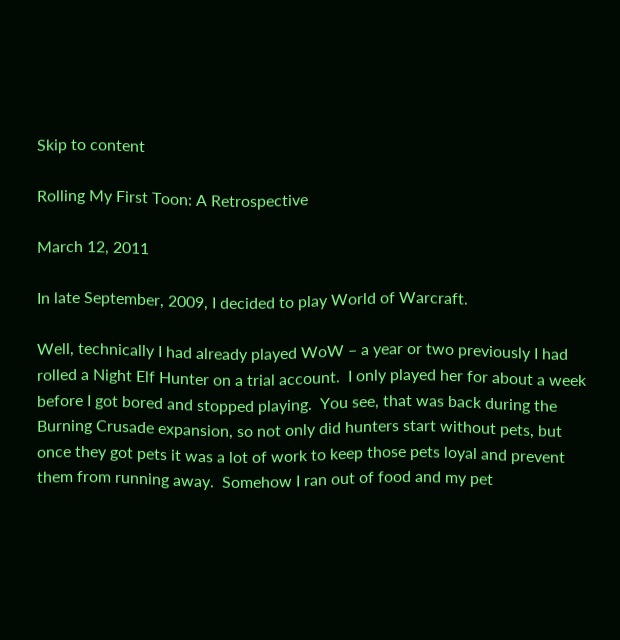Skip to content

Rolling My First Toon: A Retrospective

March 12, 2011

In late September, 2009, I decided to play World of Warcraft.

Well, technically I had already played WoW – a year or two previously I had rolled a Night Elf Hunter on a trial account.  I only played her for about a week before I got bored and stopped playing.  You see, that was back during the Burning Crusade expansion, so not only did hunters start without pets, but once they got pets it was a lot of work to keep those pets loyal and prevent them from running away.  Somehow I ran out of food and my pet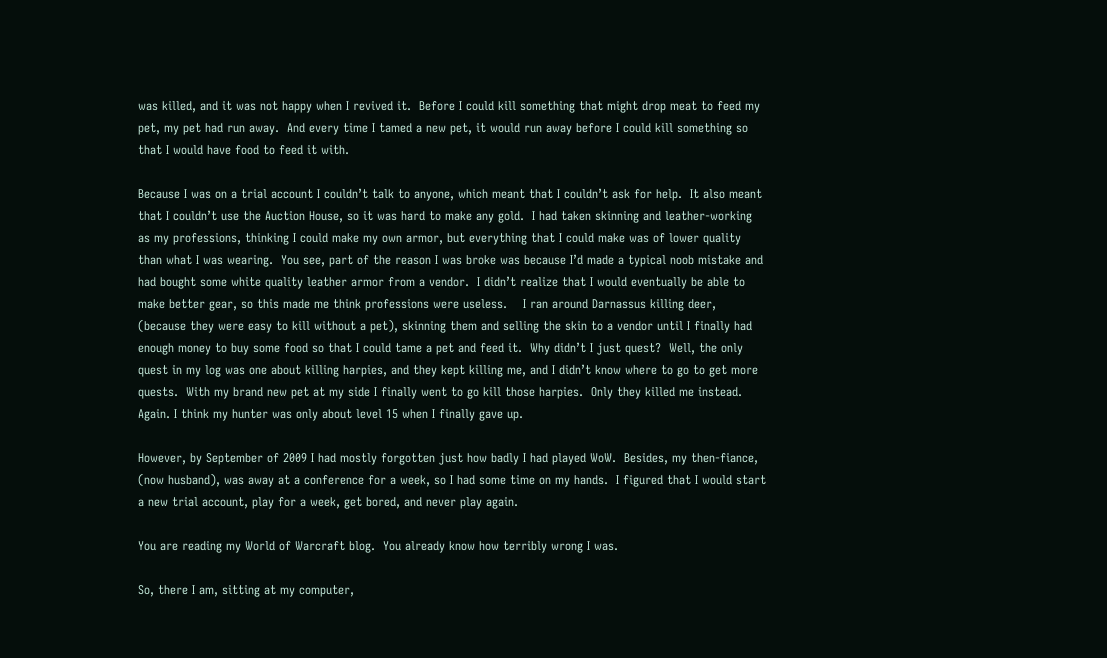was killed, and it was not happy when I revived it.  Before I could kill something that might drop meat to feed my pet, my pet had run away.  And every time I tamed a new pet, it would run away before I could kill something so that I would have food to feed it with.

Because I was on a trial account I couldn’t talk to anyone, which meant that I couldn’t ask for help.  It also meant that I couldn’t use the Auction House, so it was hard to make any gold.  I had taken skinning and leather-working as my professions, thinking I could make my own armor, but everything that I could make was of lower quality than what I was wearing.  You see, part of the reason I was broke was because I’d made a typical noob mistake and had bought some white quality leather armor from a vendor.  I didn’t realize that I would eventually be able to make better gear, so this made me think professions were useless.    I ran around Darnassus killing deer, (because they were easy to kill without a pet), skinning them and selling the skin to a vendor until I finally had enough money to buy some food so that I could tame a pet and feed it.  Why didn’t I just quest?  Well, the only quest in my log was one about killing harpies, and they kept killing me, and I didn’t know where to go to get more quests.  With my brand new pet at my side I finally went to go kill those harpies.  Only they killed me instead.  Again. I think my hunter was only about level 15 when I finally gave up.

However, by September of 2009 I had mostly forgotten just how badly I had played WoW.  Besides, my then-fiance, (now husband), was away at a conference for a week, so I had some time on my hands.  I figured that I would start a new trial account, play for a week, get bored, and never play again.

You are reading my World of Warcraft blog.  You already know how terribly wrong I was.

So, there I am, sitting at my computer,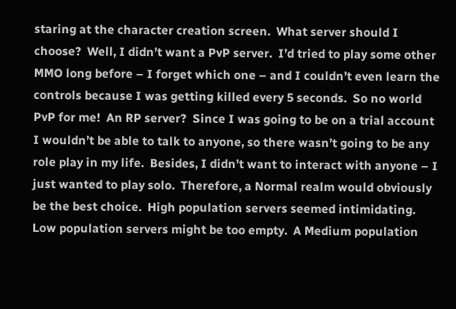staring at the character creation screen.  What server should I choose?  Well, I didn’t want a PvP server.  I’d tried to play some other MMO long before – I forget which one – and I couldn’t even learn the controls because I was getting killed every 5 seconds.  So no world PvP for me!  An RP server?  Since I was going to be on a trial account I wouldn’t be able to talk to anyone, so there wasn’t going to be any role play in my life.  Besides, I didn’t want to interact with anyone – I just wanted to play solo.  Therefore, a Normal realm would obviously be the best choice.  High population servers seemed intimidating.  Low population servers might be too empty.  A Medium population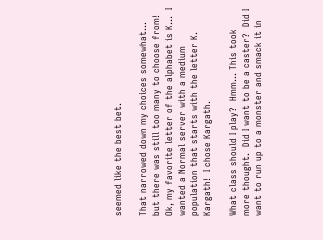seemed like the best bet.

That narrowed down my choices somewhat… but there was still too many to choose from!  Ok, my favorite letter of the alphabet is K…  I wanted a Normal server with a medium population that starts with the letter K.  Kargath!  I chose Kargath.

What class should I play?  Hmm… This took more thought.  Did I want to be a caster?  Did I want to run up to a monster and smack it in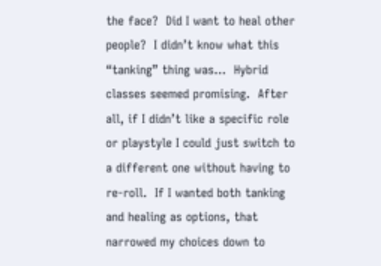the face?  Did I want to heal other people?  I didn’t know what this “tanking” thing was…  Hybrid classes seemed promising.  After all, if I didn’t like a specific role or playstyle I could just switch to a different one without having to re-roll.  If I wanted both tanking and healing as options, that narrowed my choices down to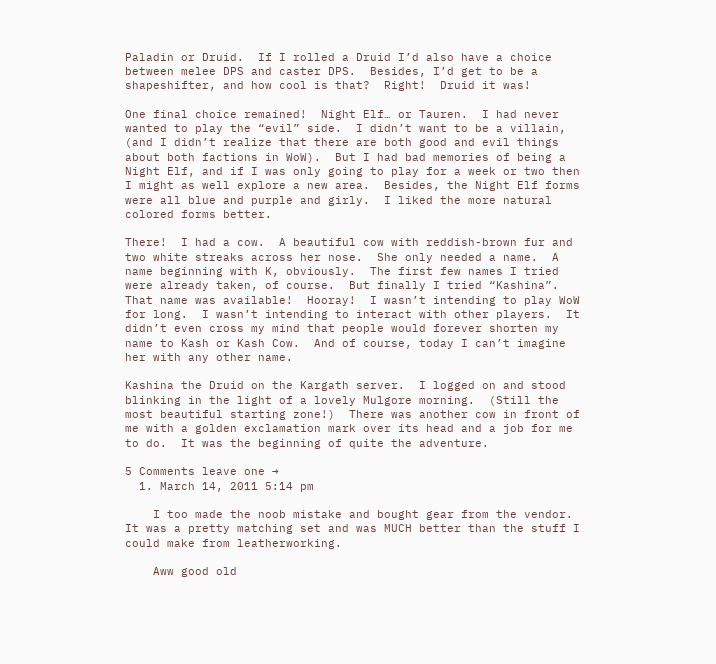Paladin or Druid.  If I rolled a Druid I’d also have a choice between melee DPS and caster DPS.  Besides, I’d get to be a shapeshifter, and how cool is that?  Right!  Druid it was!

One final choice remained!  Night Elf… or Tauren.  I had never wanted to play the “evil” side.  I didn’t want to be a villain, (and I didn’t realize that there are both good and evil things about both factions in WoW).  But I had bad memories of being a Night Elf, and if I was only going to play for a week or two then I might as well explore a new area.  Besides, the Night Elf forms were all blue and purple and girly.  I liked the more natural colored forms better.

There!  I had a cow.  A beautiful cow with reddish-brown fur and two white streaks across her nose.  She only needed a name.  A name beginning with K, obviously.  The first few names I tried were already taken, of course.  But finally I tried “Kashina”.  That name was available!  Hooray!  I wasn’t intending to play WoW for long.  I wasn’t intending to interact with other players.  It didn’t even cross my mind that people would forever shorten my name to Kash or Kash Cow.  And of course, today I can’t imagine her with any other name.

Kashina the Druid on the Kargath server.  I logged on and stood blinking in the light of a lovely Mulgore morning.  (Still the most beautiful starting zone!)  There was another cow in front of me with a golden exclamation mark over its head and a job for me to do.  It was the beginning of quite the adventure.

5 Comments leave one →
  1. March 14, 2011 5:14 pm

    I too made the noob mistake and bought gear from the vendor. It was a pretty matching set and was MUCH better than the stuff I could make from leatherworking.

    Aww good old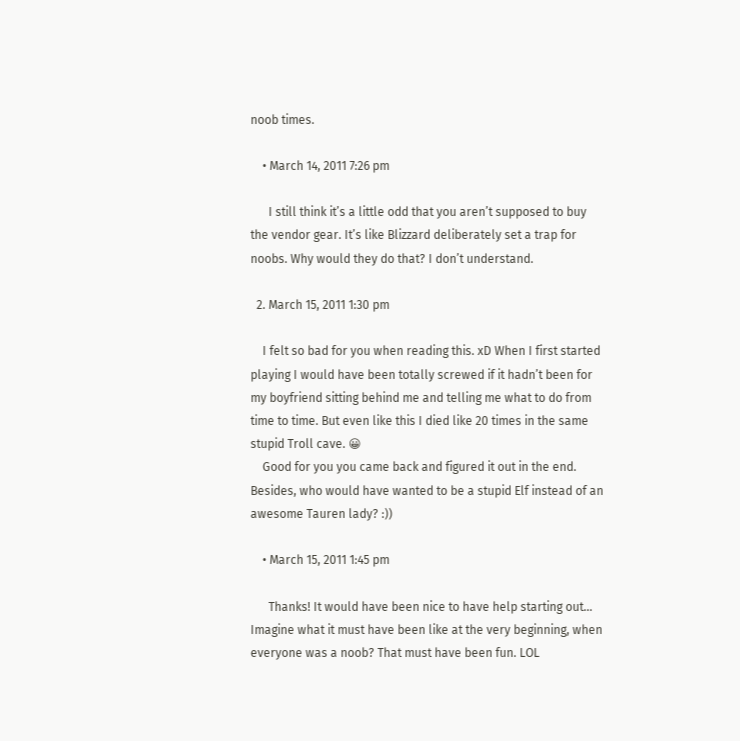noob times.

    • March 14, 2011 7:26 pm

      I still think it’s a little odd that you aren’t supposed to buy the vendor gear. It’s like Blizzard deliberately set a trap for noobs. Why would they do that? I don’t understand.

  2. March 15, 2011 1:30 pm

    I felt so bad for you when reading this. xD When I first started playing I would have been totally screwed if it hadn’t been for my boyfriend sitting behind me and telling me what to do from time to time. But even like this I died like 20 times in the same stupid Troll cave. 😀
    Good for you you came back and figured it out in the end. Besides, who would have wanted to be a stupid Elf instead of an awesome Tauren lady? :))

    • March 15, 2011 1:45 pm

      Thanks! It would have been nice to have help starting out… Imagine what it must have been like at the very beginning, when everyone was a noob? That must have been fun. LOL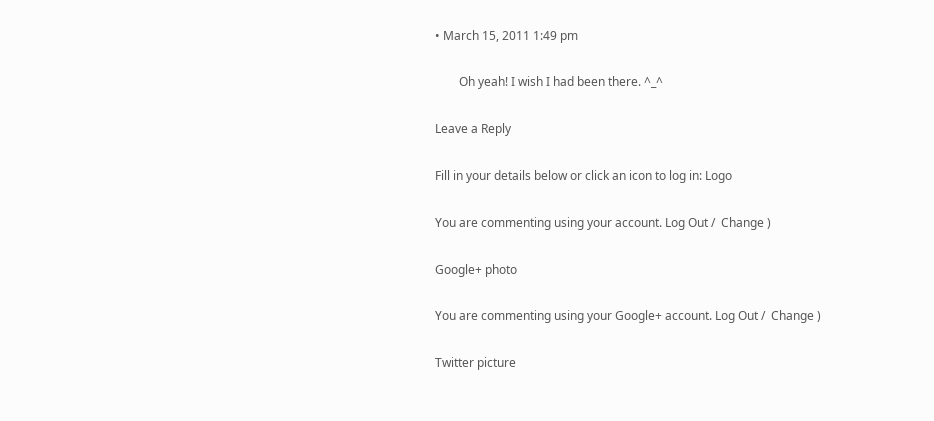• March 15, 2011 1:49 pm

        Oh yeah! I wish I had been there. ^_^

Leave a Reply

Fill in your details below or click an icon to log in: Logo

You are commenting using your account. Log Out /  Change )

Google+ photo

You are commenting using your Google+ account. Log Out /  Change )

Twitter picture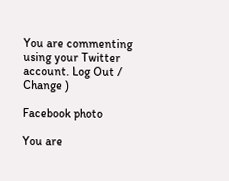You are commenting using your Twitter account. Log Out /  Change )

Facebook photo

You are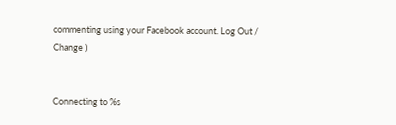commenting using your Facebook account. Log Out /  Change )


Connecting to %s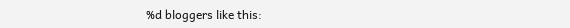%d bloggers like this: